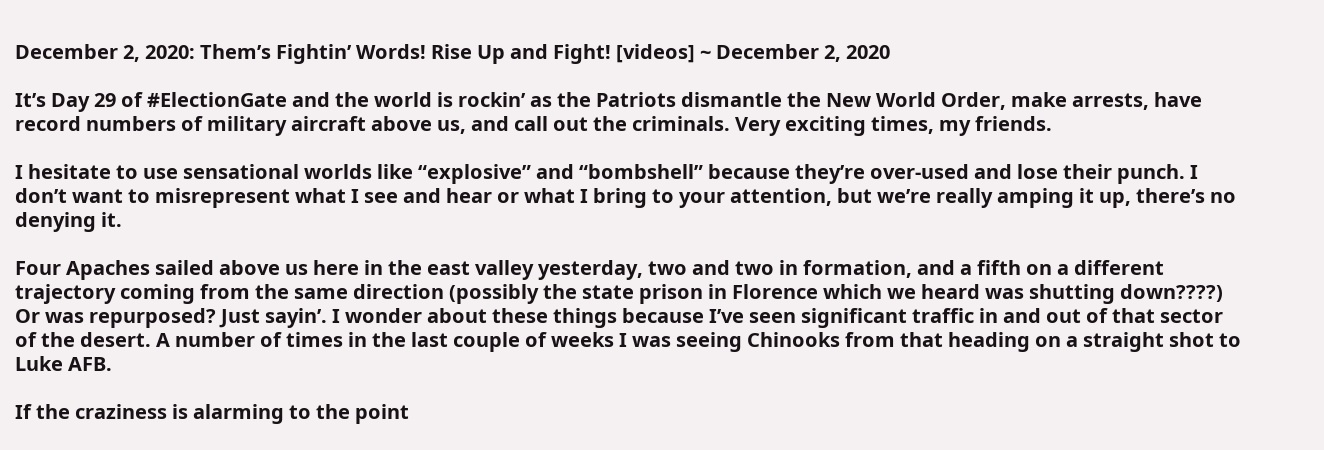December 2, 2020: Them’s Fightin’ Words! Rise Up and Fight! [videos] ~ December 2, 2020

It’s Day 29 of #ElectionGate and the world is rockin’ as the Patriots dismantle the New World Order, make arrests, have record numbers of military aircraft above us, and call out the criminals. Very exciting times, my friends.

I hesitate to use sensational worlds like “explosive” and “bombshell” because they’re over-used and lose their punch. I don’t want to misrepresent what I see and hear or what I bring to your attention, but we’re really amping it up, there’s no denying it.

Four Apaches sailed above us here in the east valley yesterday, two and two in formation, and a fifth on a different trajectory coming from the same direction (possibly the state prison in Florence which we heard was shutting down????)  Or was repurposed? Just sayin’. I wonder about these things because I’ve seen significant traffic in and out of that sector of the desert. A number of times in the last couple of weeks I was seeing Chinooks from that heading on a straight shot to Luke AFB.

If the craziness is alarming to the point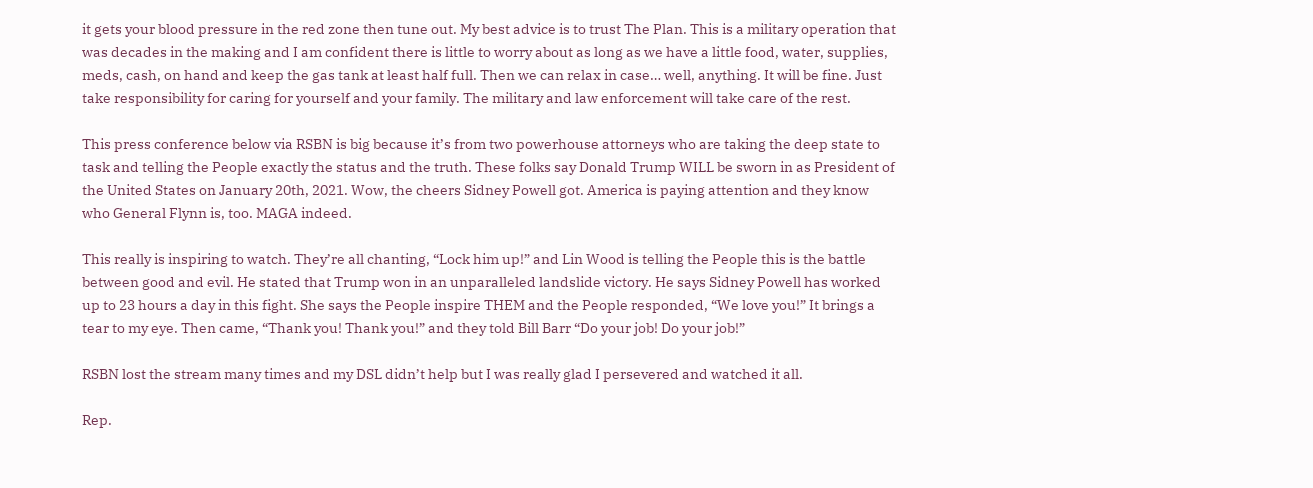it gets your blood pressure in the red zone then tune out. My best advice is to trust The Plan. This is a military operation that was decades in the making and I am confident there is little to worry about as long as we have a little food, water, supplies, meds, cash, on hand and keep the gas tank at least half full. Then we can relax in case… well, anything. It will be fine. Just take responsibility for caring for yourself and your family. The military and law enforcement will take care of the rest.

This press conference below via RSBN is big because it’s from two powerhouse attorneys who are taking the deep state to task and telling the People exactly the status and the truth. These folks say Donald Trump WILL be sworn in as President of the United States on January 20th, 2021. Wow, the cheers Sidney Powell got. America is paying attention and they know who General Flynn is, too. MAGA indeed.

This really is inspiring to watch. They’re all chanting, “Lock him up!” and Lin Wood is telling the People this is the battle between good and evil. He stated that Trump won in an unparalleled landslide victory. He says Sidney Powell has worked up to 23 hours a day in this fight. She says the People inspire THEM and the People responded, “We love you!” It brings a tear to my eye. Then came, “Thank you! Thank you!” and they told Bill Barr “Do your job! Do your job!”

RSBN lost the stream many times and my DSL didn’t help but I was really glad I persevered and watched it all.

Rep.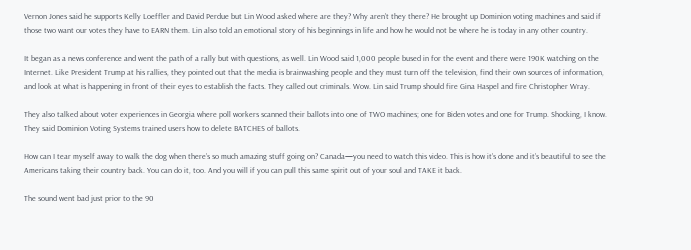Vernon Jones said he supports Kelly Loeffler and David Perdue but Lin Wood asked where are they? Why aren’t they there? He brought up Dominion voting machines and said if those two want our votes they have to EARN them. Lin also told an emotional story of his beginnings in life and how he would not be where he is today in any other country.

It began as a news conference and went the path of a rally but with questions, as well. Lin Wood said 1,000 people bused in for the event and there were 190K watching on the Internet. Like President Trump at his rallies, they pointed out that the media is brainwashing people and they must turn off the television, find their own sources of information, and look at what is happening in front of their eyes to establish the facts. They called out criminals. Wow. Lin said Trump should fire Gina Haspel and fire Christopher Wray.

They also talked about voter experiences in Georgia where poll workers scanned their ballots into one of TWO machines; one for Biden votes and one for Trump. Shocking, I know. They said Dominion Voting Systems trained users how to delete BATCHES of ballots.

How can I tear myself away to walk the dog when there’s so much amazing stuff going on? Canada—you need to watch this video. This is how it’s done and it’s beautiful to see the Americans taking their country back. You can do it, too. And you will if you can pull this same spirit out of your soul and TAKE it back.

The sound went bad just prior to the 90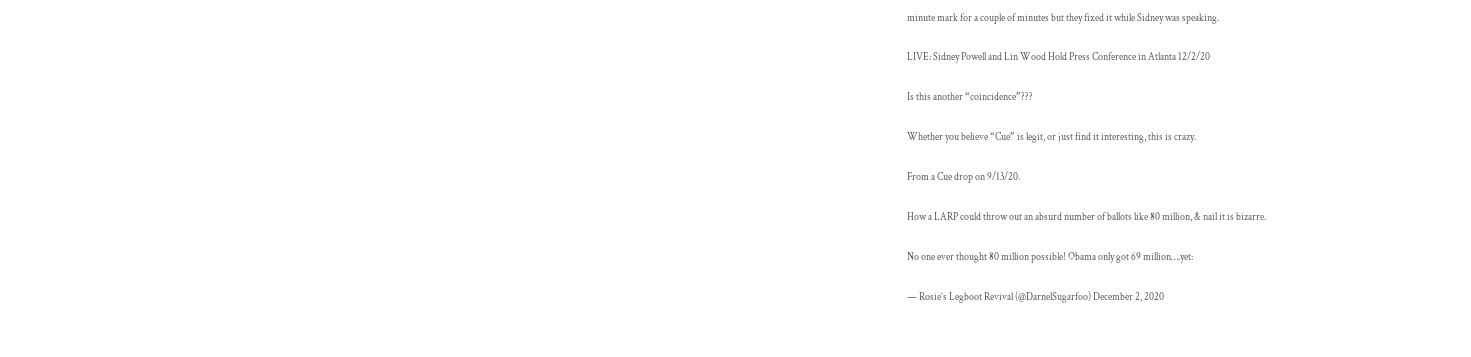minute mark for a couple of minutes but they fixed it while Sidney was speaking.

LIVE: Sidney Powell and Lin Wood Hold Press Conference in Atlanta 12/2/20

Is this another “coincidence”???

Whether you believe “Cue” is legit, or just find it interesting, this is crazy.

From a Cue drop on 9/13/20.

How a LARP could throw out an absurd number of ballots like 80 million, & nail it is bizarre.

No one ever thought 80 million possible! Obama only got 69 million….yet:

— Rosie’s Legboot Revival (@DarnelSugarfoo) December 2, 2020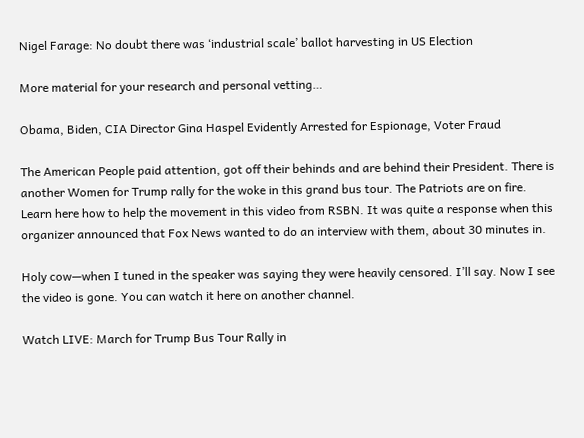Nigel Farage: No doubt there was ‘industrial scale’ ballot harvesting in US Election

More material for your research and personal vetting…

Obama, Biden, CIA Director Gina Haspel Evidently Arrested for Espionage, Voter Fraud

The American People paid attention, got off their behinds and are behind their President. There is another Women for Trump rally for the woke in this grand bus tour. The Patriots are on fire. Learn here how to help the movement in this video from RSBN. It was quite a response when this organizer announced that Fox News wanted to do an interview with them, about 30 minutes in.

Holy cow—when I tuned in the speaker was saying they were heavily censored. I’ll say. Now I see the video is gone. You can watch it here on another channel.

Watch LIVE: March for Trump Bus Tour Rally in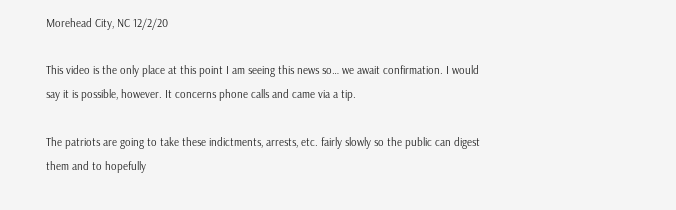Morehead City, NC 12/2/20

This video is the only place at this point I am seeing this news so… we await confirmation. I would say it is possible, however. It concerns phone calls and came via a tip.

The patriots are going to take these indictments, arrests, etc. fairly slowly so the public can digest them and to hopefully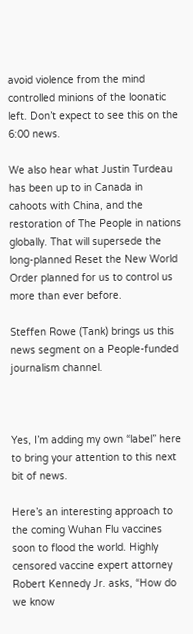avoid violence from the mind controlled minions of the loonatic left. Don’t expect to see this on the 6:00 news.

We also hear what Justin Turdeau has been up to in Canada in cahoots with China, and the restoration of The People in nations globally. That will supersede the long-planned Reset the New World Order planned for us to control us more than ever before.

Steffen Rowe (Tank) brings us this news segment on a People-funded journalism channel.



Yes, I’m adding my own “label” here to bring your attention to this next bit of news.

Here’s an interesting approach to the coming Wuhan Flu vaccines soon to flood the world. Highly censored vaccine expert attorney Robert Kennedy Jr. asks, “How do we know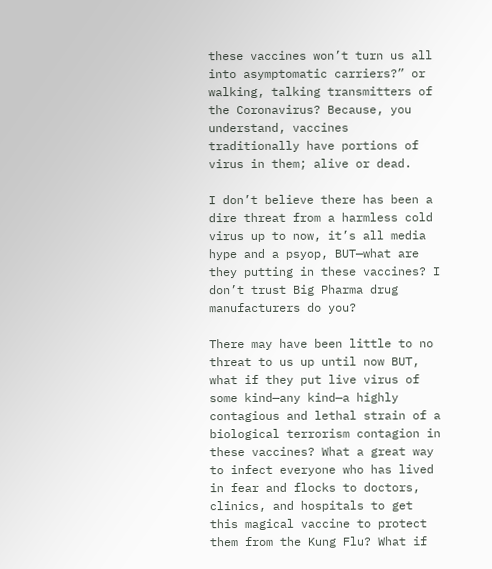these vaccines won’t turn us all into asymptomatic carriers?” or walking, talking transmitters of the Coronavirus? Because, you understand, vaccines traditionally have portions of virus in them; alive or dead.

I don’t believe there has been a dire threat from a harmless cold virus up to now, it’s all media hype and a psyop, BUT—what are they putting in these vaccines? I don’t trust Big Pharma drug manufacturers do you?

There may have been little to no threat to us up until now BUT, what if they put live virus of some kind—any kind—a highly contagious and lethal strain of a biological terrorism contagion in these vaccines? What a great way to infect everyone who has lived in fear and flocks to doctors, clinics, and hospitals to get this magical vaccine to protect them from the Kung Flu? What if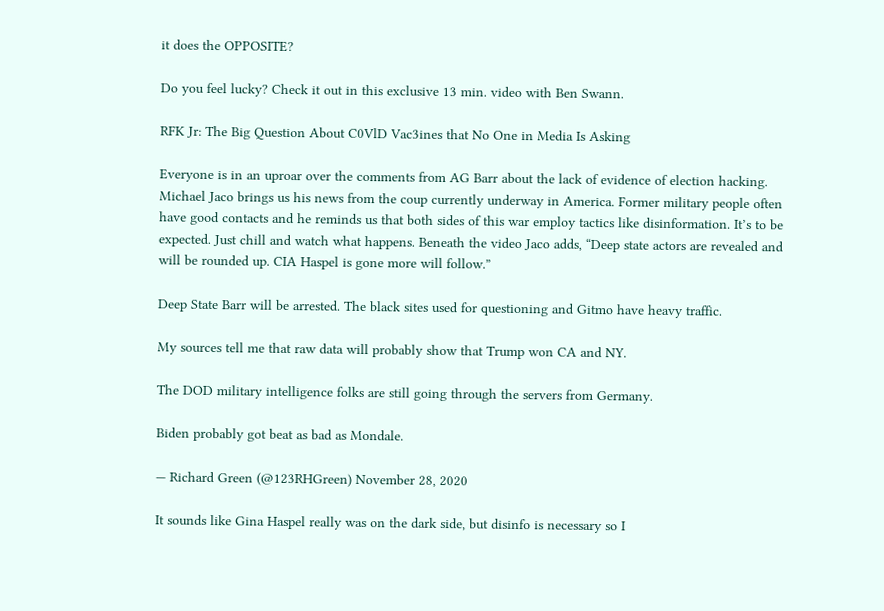it does the OPPOSITE?

Do you feel lucky? Check it out in this exclusive 13 min. video with Ben Swann.

RFK Jr: The Big Question About C0VlD Vac3ines that No One in Media Is Asking

Everyone is in an uproar over the comments from AG Barr about the lack of evidence of election hacking. Michael Jaco brings us his news from the coup currently underway in America. Former military people often have good contacts and he reminds us that both sides of this war employ tactics like disinformation. It’s to be expected. Just chill and watch what happens. Beneath the video Jaco adds, “Deep state actors are revealed and will be rounded up. CIA Haspel is gone more will follow.”

Deep State Barr will be arrested. The black sites used for questioning and Gitmo have heavy traffic.

My sources tell me that raw data will probably show that Trump won CA and NY.

The DOD military intelligence folks are still going through the servers from Germany.

Biden probably got beat as bad as Mondale.

— Richard Green (@123RHGreen) November 28, 2020

It sounds like Gina Haspel really was on the dark side, but disinfo is necessary so I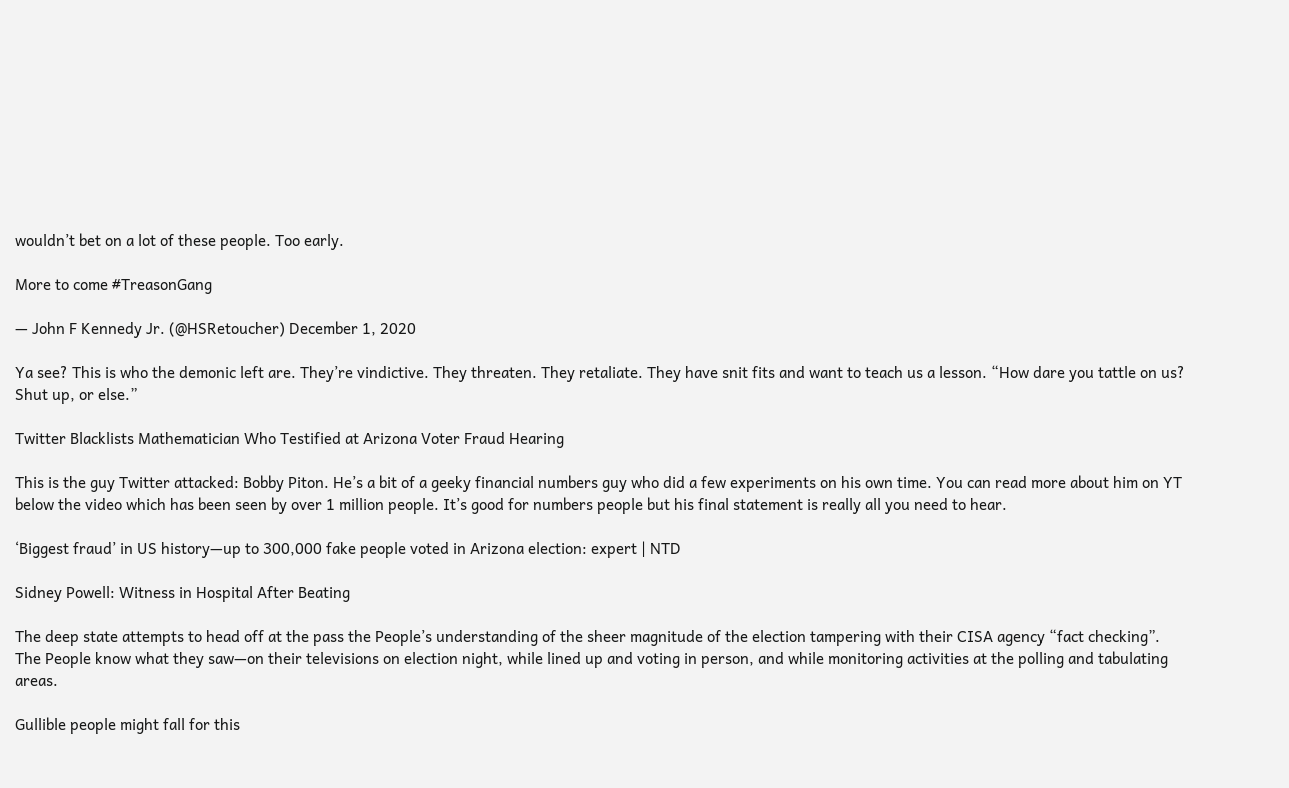wouldn’t bet on a lot of these people. Too early.

More to come #TreasonGang

— John F Kennedy Jr. (@HSRetoucher) December 1, 2020

Ya see? This is who the demonic left are. They’re vindictive. They threaten. They retaliate. They have snit fits and want to teach us a lesson. “How dare you tattle on us? Shut up, or else.”

Twitter Blacklists Mathematician Who Testified at Arizona Voter Fraud Hearing

This is the guy Twitter attacked: Bobby Piton. He’s a bit of a geeky financial numbers guy who did a few experiments on his own time. You can read more about him on YT below the video which has been seen by over 1 million people. It’s good for numbers people but his final statement is really all you need to hear.

‘Biggest fraud’ in US history—up to 300,000 fake people voted in Arizona election: expert | NTD

Sidney Powell: Witness in Hospital After Beating

The deep state attempts to head off at the pass the People’s understanding of the sheer magnitude of the election tampering with their CISA agency “fact checking”. The People know what they saw—on their televisions on election night, while lined up and voting in person, and while monitoring activities at the polling and tabulating areas.

Gullible people might fall for this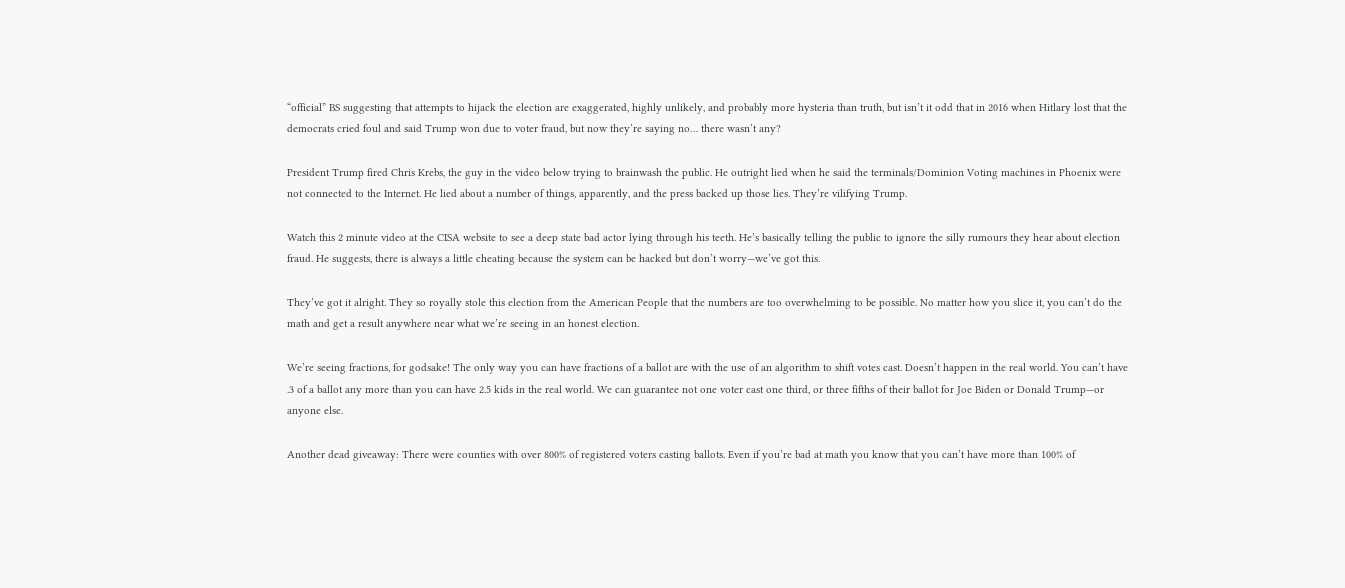“official” BS suggesting that attempts to hijack the election are exaggerated, highly unlikely, and probably more hysteria than truth, but isn’t it odd that in 2016 when Hitlary lost that the democrats cried foul and said Trump won due to voter fraud, but now they’re saying no… there wasn’t any?

President Trump fired Chris Krebs, the guy in the video below trying to brainwash the public. He outright lied when he said the terminals/Dominion Voting machines in Phoenix were not connected to the Internet. He lied about a number of things, apparently, and the press backed up those lies. They’re vilifying Trump.

Watch this 2 minute video at the CISA website to see a deep state bad actor lying through his teeth. He’s basically telling the public to ignore the silly rumours they hear about election fraud. He suggests, there is always a little cheating because the system can be hacked but don’t worry—we’ve got this.

They’ve got it alright. They so royally stole this election from the American People that the numbers are too overwhelming to be possible. No matter how you slice it, you can’t do the math and get a result anywhere near what we’re seeing in an honest election.

We’re seeing fractions, for godsake! The only way you can have fractions of a ballot are with the use of an algorithm to shift votes cast. Doesn’t happen in the real world. You can’t have .3 of a ballot any more than you can have 2.5 kids in the real world. We can guarantee not one voter cast one third, or three fifths of their ballot for Joe Biden or Donald Trump—or anyone else.

Another dead giveaway: There were counties with over 800% of registered voters casting ballots. Even if you’re bad at math you know that you can’t have more than 100% of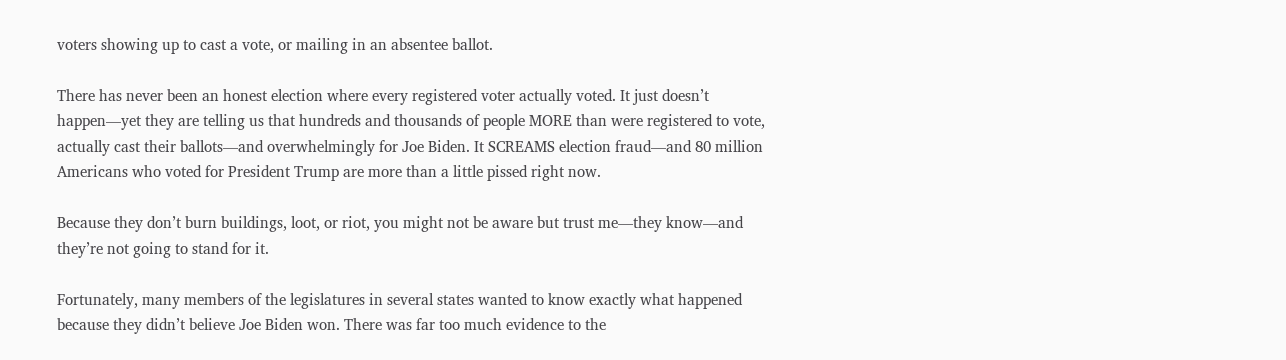voters showing up to cast a vote, or mailing in an absentee ballot.

There has never been an honest election where every registered voter actually voted. It just doesn’t happen—yet they are telling us that hundreds and thousands of people MORE than were registered to vote, actually cast their ballots—and overwhelmingly for Joe Biden. It SCREAMS election fraud—and 80 million Americans who voted for President Trump are more than a little pissed right now.

Because they don’t burn buildings, loot, or riot, you might not be aware but trust me—they know—and they’re not going to stand for it.

Fortunately, many members of the legislatures in several states wanted to know exactly what happened because they didn’t believe Joe Biden won. There was far too much evidence to the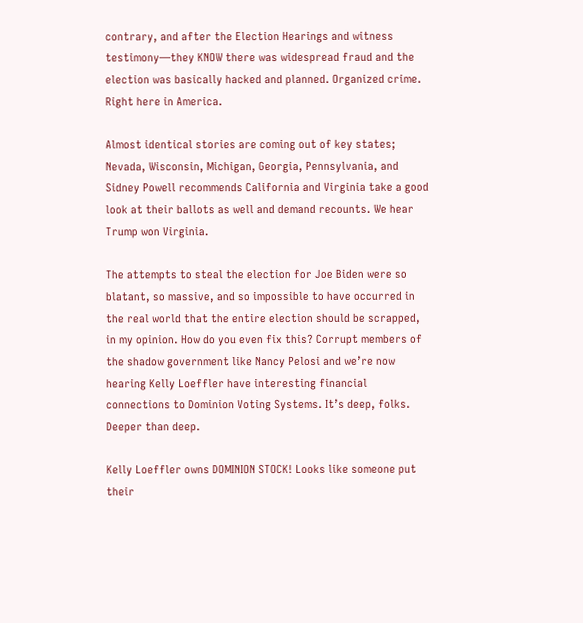contrary, and after the Election Hearings and witness testimony—they KNOW there was widespread fraud and the election was basically hacked and planned. Organized crime. Right here in America.

Almost identical stories are coming out of key states; Nevada, Wisconsin, Michigan, Georgia, Pennsylvania, and Sidney Powell recommends California and Virginia take a good look at their ballots as well and demand recounts. We hear Trump won Virginia.

The attempts to steal the election for Joe Biden were so blatant, so massive, and so impossible to have occurred in the real world that the entire election should be scrapped, in my opinion. How do you even fix this? Corrupt members of the shadow government like Nancy Pelosi and we’re now hearing Kelly Loeffler have interesting financial connections to Dominion Voting Systems. It’s deep, folks. Deeper than deep.

Kelly Loeffler owns DOMINION STOCK! Looks like someone put their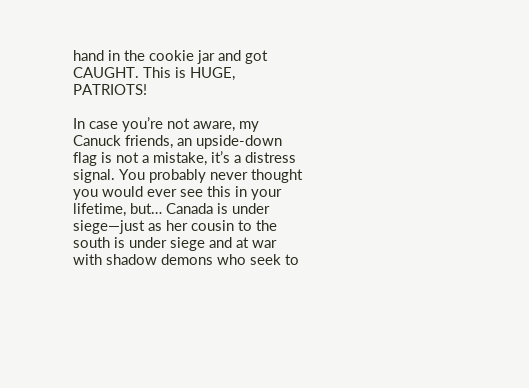hand in the cookie jar and got CAUGHT. This is HUGE, PATRIOTS!

In case you’re not aware, my Canuck friends, an upside-down flag is not a mistake, it’s a distress signal. You probably never thought you would ever see this in your lifetime, but… Canada is under siege—just as her cousin to the south is under siege and at war with shadow demons who seek to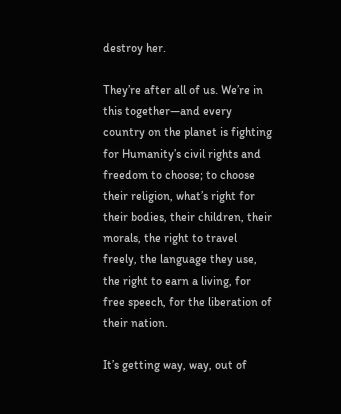destroy her.

They’re after all of us. We’re in this together—and every country on the planet is fighting for Humanity’s civil rights and freedom to choose; to choose their religion, what’s right for their bodies, their children, their morals, the right to travel freely, the language they use, the right to earn a living, for free speech, for the liberation of their nation.

It’s getting way, way, out of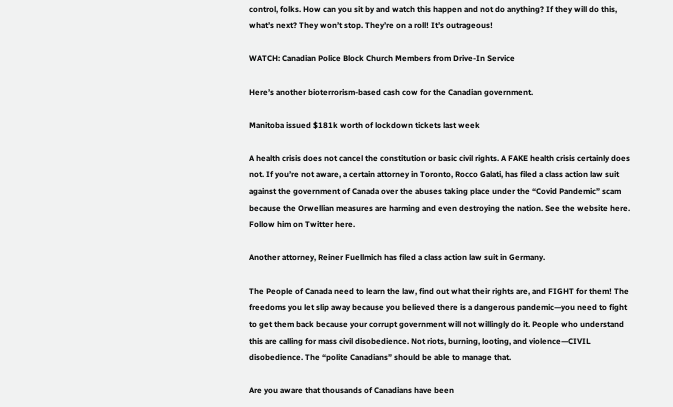control, folks. How can you sit by and watch this happen and not do anything? If they will do this, what’s next? They won’t stop. They’re on a roll! It’s outrageous!

WATCH: Canadian Police Block Church Members from Drive-In Service

Here’s another bioterrorism-based cash cow for the Canadian government.

Manitoba issued $181k worth of lockdown tickets last week

A health crisis does not cancel the constitution or basic civil rights. A FAKE health crisis certainly does not. If you’re not aware, a certain attorney in Toronto, Rocco Galati, has filed a class action law suit against the government of Canada over the abuses taking place under the “Covid Pandemic” scam because the Orwellian measures are harming and even destroying the nation. See the website here. Follow him on Twitter here.

Another attorney, Reiner Fuellmich has filed a class action law suit in Germany.

The People of Canada need to learn the law, find out what their rights are, and FIGHT for them! The freedoms you let slip away because you believed there is a dangerous pandemic—you need to fight to get them back because your corrupt government will not willingly do it. People who understand this are calling for mass civil disobedience. Not riots, burning, looting, and violence—CIVIL disobedience. The “polite Canadians” should be able to manage that.

Are you aware that thousands of Canadians have been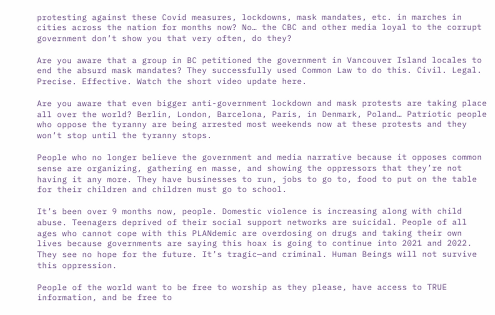protesting against these Covid measures, lockdowns, mask mandates, etc. in marches in cities across the nation for months now? No… the CBC and other media loyal to the corrupt government don’t show you that very often, do they?

Are you aware that a group in BC petitioned the government in Vancouver Island locales to end the absurd mask mandates? They successfully used Common Law to do this. Civil. Legal. Precise. Effective. Watch the short video update here.

Are you aware that even bigger anti-government lockdown and mask protests are taking place all over the world? Berlin, London, Barcelona, Paris, in Denmark, Poland… Patriotic people who oppose the tyranny are being arrested most weekends now at these protests and they won’t stop until the tyranny stops.

People who no longer believe the government and media narrative because it opposes common sense are organizing, gathering en masse, and showing the oppressors that they’re not having it any more. They have businesses to run, jobs to go to, food to put on the table for their children and children must go to school.

It’s been over 9 months now, people. Domestic violence is increasing along with child abuse. Teenagers deprived of their social support networks are suicidal. People of all ages who cannot cope with this PLANdemic are overdosing on drugs and taking their own lives because governments are saying this hoax is going to continue into 2021 and 2022. They see no hope for the future. It’s tragic—and criminal. Human Beings will not survive this oppression.

People of the world want to be free to worship as they please, have access to TRUE information, and be free to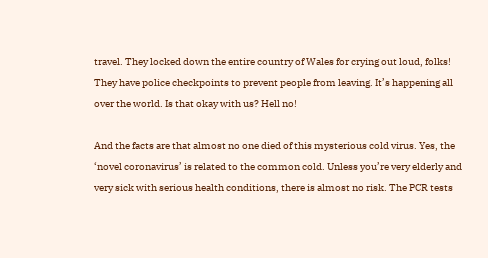travel. They locked down the entire country of Wales for crying out loud, folks! They have police checkpoints to prevent people from leaving. It’s happening all over the world. Is that okay with us? Hell no!

And the facts are that almost no one died of this mysterious cold virus. Yes, the ‘novel coronavirus’ is related to the common cold. Unless you’re very elderly and very sick with serious health conditions, there is almost no risk. The PCR tests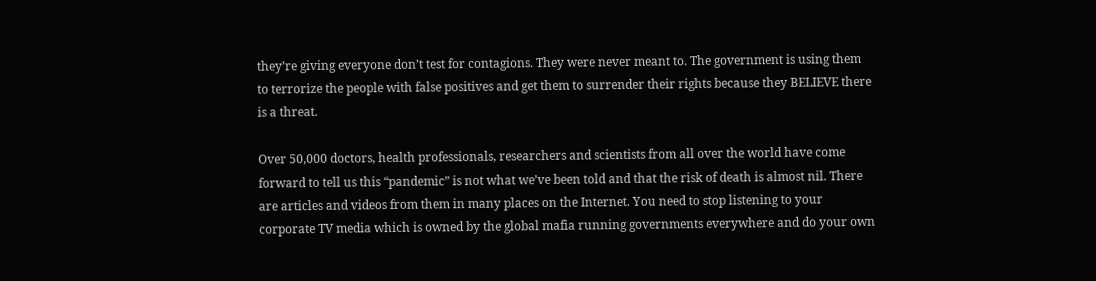they’re giving everyone don’t test for contagions. They were never meant to. The government is using them to terrorize the people with false positives and get them to surrender their rights because they BELIEVE there is a threat.

Over 50,000 doctors, health professionals, researchers and scientists from all over the world have come forward to tell us this “pandemic” is not what we’ve been told and that the risk of death is almost nil. There are articles and videos from them in many places on the Internet. You need to stop listening to your corporate TV media which is owned by the global mafia running governments everywhere and do your own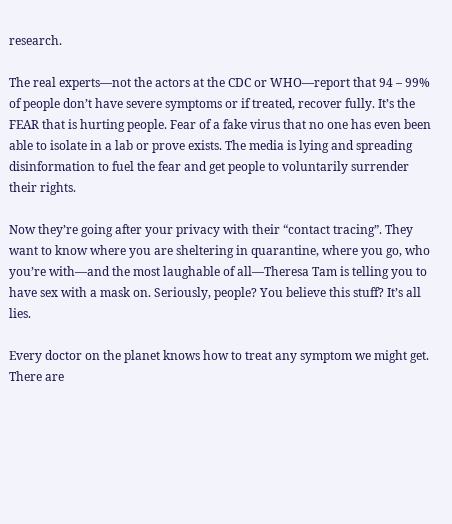research.

The real experts—not the actors at the CDC or WHO—report that 94 – 99% of people don’t have severe symptoms or if treated, recover fully. It’s the FEAR that is hurting people. Fear of a fake virus that no one has even been able to isolate in a lab or prove exists. The media is lying and spreading disinformation to fuel the fear and get people to voluntarily surrender their rights.

Now they’re going after your privacy with their “contact tracing”. They want to know where you are sheltering in quarantine, where you go, who you’re with—and the most laughable of all—Theresa Tam is telling you to have sex with a mask on. Seriously, people? You believe this stuff? It’s all lies.

Every doctor on the planet knows how to treat any symptom we might get. There are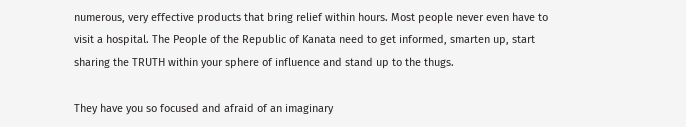numerous, very effective products that bring relief within hours. Most people never even have to visit a hospital. The People of the Republic of Kanata need to get informed, smarten up, start sharing the TRUTH within your sphere of influence and stand up to the thugs.

They have you so focused and afraid of an imaginary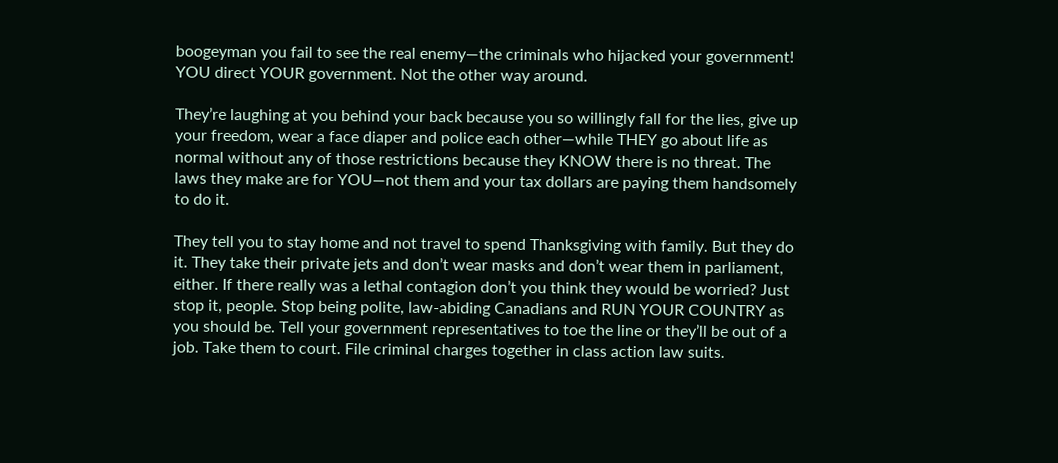boogeyman you fail to see the real enemy—the criminals who hijacked your government! YOU direct YOUR government. Not the other way around.

They’re laughing at you behind your back because you so willingly fall for the lies, give up your freedom, wear a face diaper and police each other—while THEY go about life as normal without any of those restrictions because they KNOW there is no threat. The laws they make are for YOU—not them and your tax dollars are paying them handsomely to do it.

They tell you to stay home and not travel to spend Thanksgiving with family. But they do it. They take their private jets and don’t wear masks and don’t wear them in parliament, either. If there really was a lethal contagion don’t you think they would be worried? Just stop it, people. Stop being polite, law-abiding Canadians and RUN YOUR COUNTRY as you should be. Tell your government representatives to toe the line or they’ll be out of a job. Take them to court. File criminal charges together in class action law suits.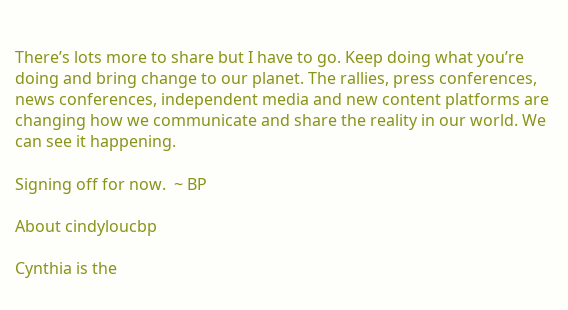There’s lots more to share but I have to go. Keep doing what you’re doing and bring change to our planet. The rallies, press conferences, news conferences, independent media and new content platforms are changing how we communicate and share the reality in our world. We can see it happening.

Signing off for now.  ~ BP

About cindyloucbp

Cynthia is the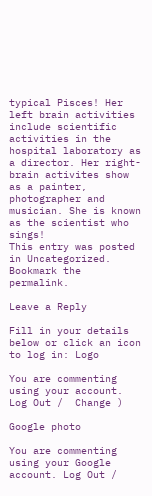typical Pisces! Her left brain activities include scientific activities in the hospital laboratory as a director. Her right-brain activites show as a painter, photographer and musician. She is known as the scientist who sings!
This entry was posted in Uncategorized. Bookmark the permalink.

Leave a Reply

Fill in your details below or click an icon to log in: Logo

You are commenting using your account. Log Out /  Change )

Google photo

You are commenting using your Google account. Log Out /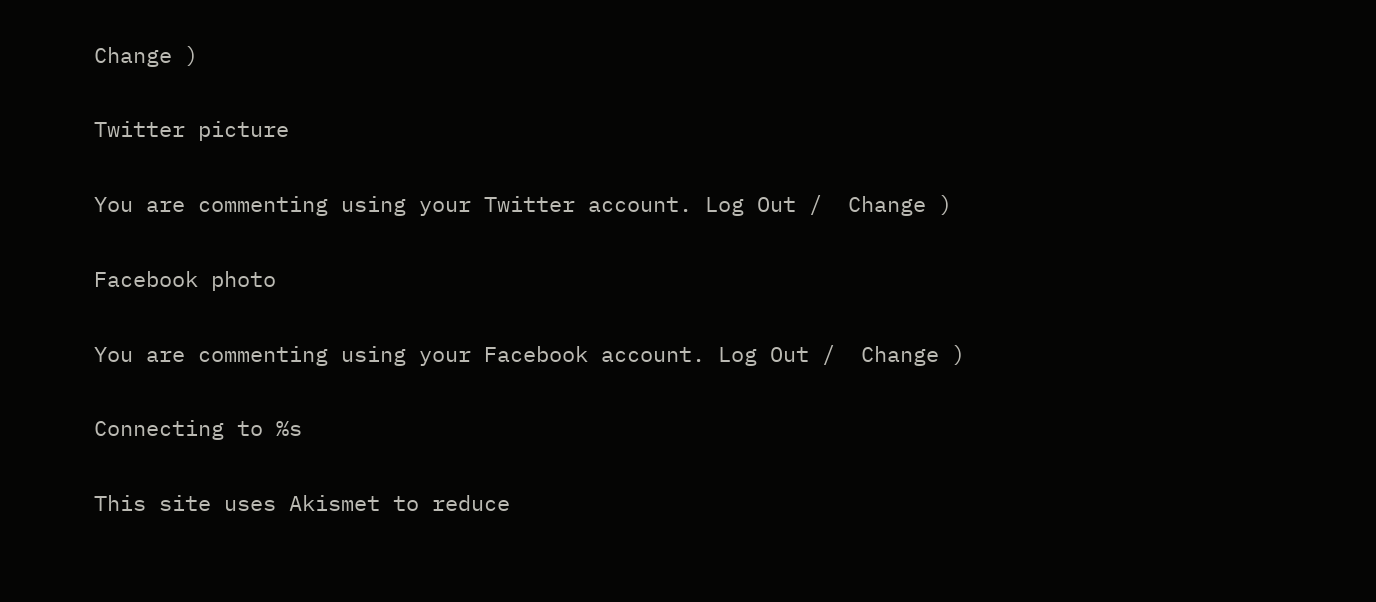Change )

Twitter picture

You are commenting using your Twitter account. Log Out /  Change )

Facebook photo

You are commenting using your Facebook account. Log Out /  Change )

Connecting to %s

This site uses Akismet to reduce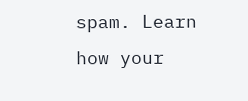spam. Learn how your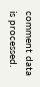comment data is processed.